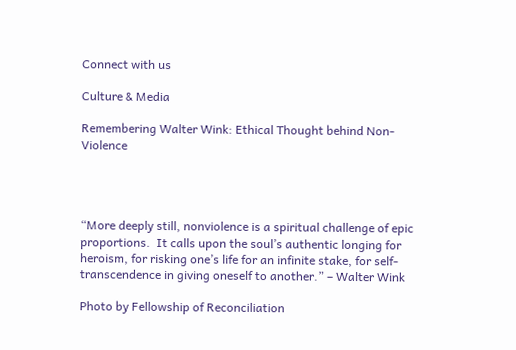Connect with us

Culture & Media

Remembering Walter Wink: Ethical Thought behind Non-Violence




“More deeply still, nonviolence is a spiritual challenge of epic proportions.  It calls upon the soul’s authentic longing for heroism, for risking one’s life for an infinite stake, for self-transcendence in giving oneself to another.” – Walter Wink

Photo by Fellowship of Reconciliation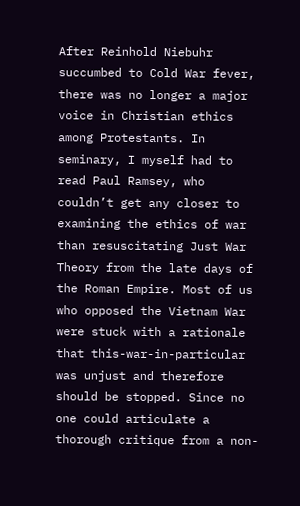After Reinhold Niebuhr succumbed to Cold War fever, there was no longer a major voice in Christian ethics among Protestants. In seminary, I myself had to read Paul Ramsey, who couldn’t get any closer to examining the ethics of war than resuscitating Just War Theory from the late days of the Roman Empire. Most of us who opposed the Vietnam War were stuck with a rationale that this-war-in-particular was unjust and therefore should be stopped. Since no one could articulate a thorough critique from a non-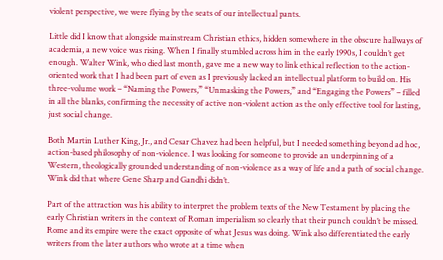violent perspective, we were flying by the seats of our intellectual pants.

Little did I know that alongside mainstream Christian ethics, hidden somewhere in the obscure hallways of academia, a new voice was rising. When I finally stumbled across him in the early 1990s, I couldn’t get enough. Walter Wink, who died last month, gave me a new way to link ethical reflection to the action-oriented work that I had been part of even as I previously lacked an intellectual platform to build on. His three-volume work – “Naming the Powers,” “Unmasking the Powers,” and “Engaging the Powers” – filled in all the blanks, confirming the necessity of active non-violent action as the only effective tool for lasting, just social change.

Both Martin Luther King, Jr., and Cesar Chavez had been helpful, but I needed something beyond ad hoc, action-based philosophy of non-violence. I was looking for someone to provide an underpinning of a Western, theologically grounded understanding of non-violence as a way of life and a path of social change. Wink did that where Gene Sharp and Gandhi didn’t.

Part of the attraction was his ability to interpret the problem texts of the New Testament by placing the early Christian writers in the context of Roman imperialism so clearly that their punch couldn’t be missed. Rome and its empire were the exact opposite of what Jesus was doing. Wink also differentiated the early writers from the later authors who wrote at a time when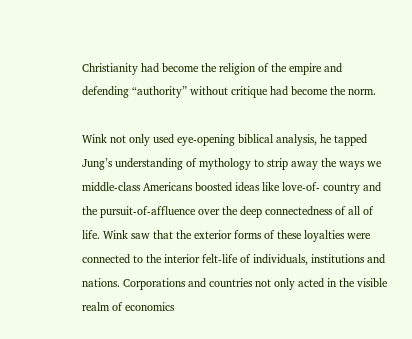Christianity had become the religion of the empire and defending “authority” without critique had become the norm.

Wink not only used eye-opening biblical analysis, he tapped Jung’s understanding of mythology to strip away the ways we middle-class Americans boosted ideas like love-of- country and the pursuit-of-affluence over the deep connectedness of all of life. Wink saw that the exterior forms of these loyalties were connected to the interior felt-life of individuals, institutions and nations. Corporations and countries not only acted in the visible realm of economics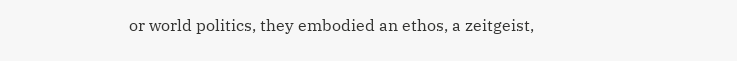or world politics, they embodied an ethos, a zeitgeist,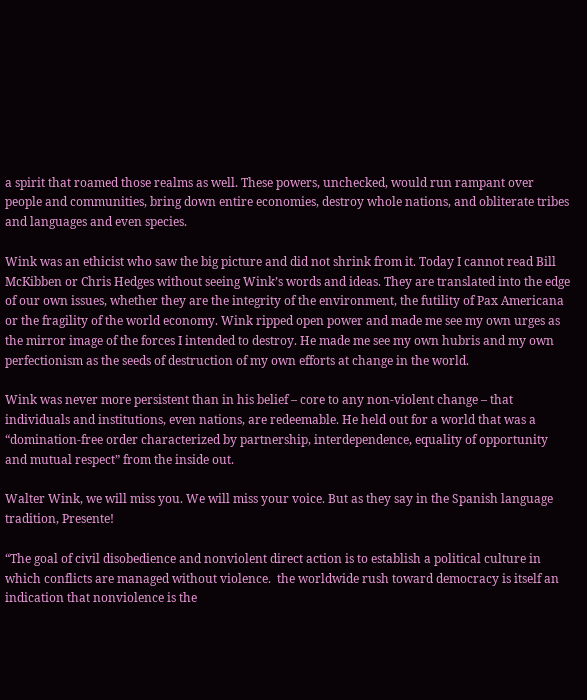a spirit that roamed those realms as well. These powers, unchecked, would run rampant over people and communities, bring down entire economies, destroy whole nations, and obliterate tribes and languages and even species.

Wink was an ethicist who saw the big picture and did not shrink from it. Today I cannot read Bill McKibben or Chris Hedges without seeing Wink’s words and ideas. They are translated into the edge of our own issues, whether they are the integrity of the environment, the futility of Pax Americana or the fragility of the world economy. Wink ripped open power and made me see my own urges as the mirror image of the forces I intended to destroy. He made me see my own hubris and my own perfectionism as the seeds of destruction of my own efforts at change in the world.

Wink was never more persistent than in his belief – core to any non-violent change – that individuals and institutions, even nations, are redeemable. He held out for a world that was a “domination-free order characterized by partnership, interdependence, equality of opportunity and mutual respect” from the inside out.

Walter Wink, we will miss you. We will miss your voice. But as they say in the Spanish language tradition, Presente!

“The goal of civil disobedience and nonviolent direct action is to establish a political culture in which conflicts are managed without violence.  the worldwide rush toward democracy is itself an indication that nonviolence is the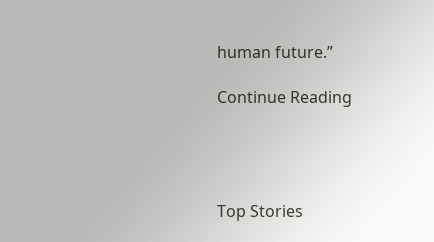human future.”

Continue Reading




Top Stories